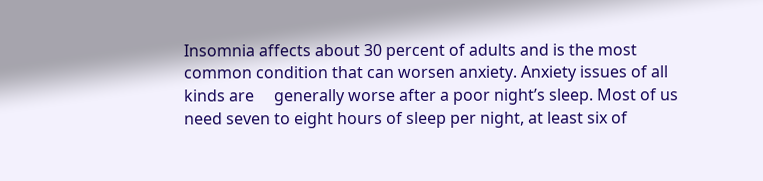Insomnia affects about 30 percent of adults and is the most common condition that can worsen anxiety. Anxiety issues of all kinds are     generally worse after a poor night’s sleep. Most of us need seven to eight hours of sleep per night, at least six of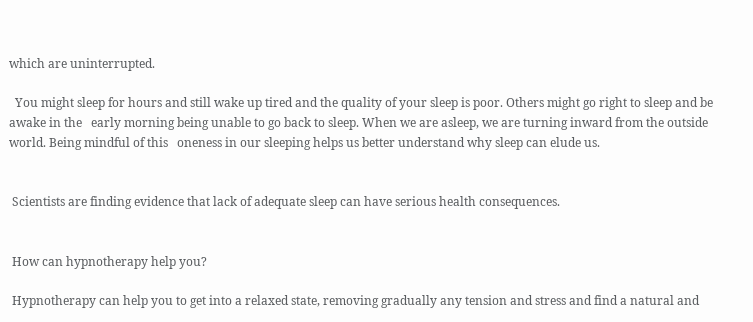which are uninterrupted.

  You might sleep for hours and still wake up tired and the quality of your sleep is poor. Others might go right to sleep and be awake in the   early morning being unable to go back to sleep. When we are asleep, we are turning inward from the outside world. Being mindful of this   oneness in our sleeping helps us better understand why sleep can elude us.


 Scientists are finding evidence that lack of adequate sleep can have serious health consequences.


 How can hypnotherapy help you?

 Hypnotherapy can help you to get into a relaxed state, removing gradually any tension and stress and find a natural and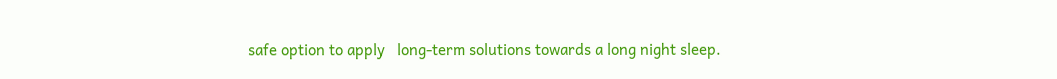safe option to apply   long-term solutions towards a long night sleep.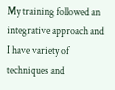My training followed an integrative approach and I have variety of techniques and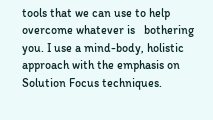tools that we can use to help overcome whatever is   bothering you. I use a mind-body, holistic approach with the emphasis on Solution Focus techniques.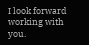I look forward working with you.